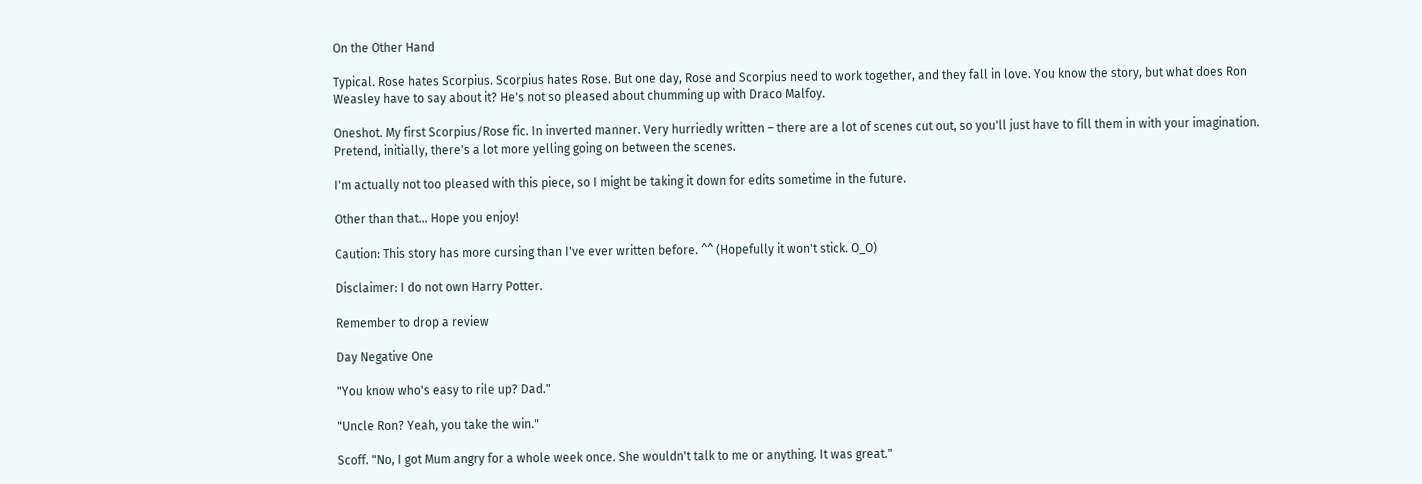On the Other Hand

Typical. Rose hates Scorpius. Scorpius hates Rose. But one day, Rose and Scorpius need to work together, and they fall in love. You know the story, but what does Ron Weasley have to say about it? He's not so pleased about chumming up with Draco Malfoy.

Oneshot. My first Scorpius/Rose fic. In inverted manner. Very hurriedly written – there are a lot of scenes cut out, so you'll just have to fill them in with your imagination. Pretend, initially, there's a lot more yelling going on between the scenes.

I'm actually not too pleased with this piece, so I might be taking it down for edits sometime in the future.

Other than that… Hope you enjoy!

Caution: This story has more cursing than I've ever written before. ^^ (Hopefully it won't stick. O_O)

Disclaimer: I do not own Harry Potter.

Remember to drop a review

Day Negative One

"You know who's easy to rile up? Dad."

"Uncle Ron? Yeah, you take the win."

Scoff. "No, I got Mum angry for a whole week once. She wouldn't talk to me or anything. It was great."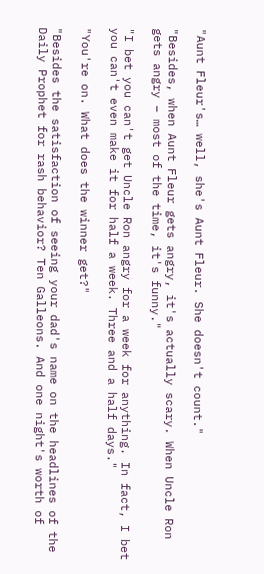"Aunt Fleur's… well, she's Aunt Fleur. She doesn't count."

"Besides, when Aunt Fleur gets angry, it's actually scary. When Uncle Ron gets angry – most of the time, it's funny."

"I bet you can't get Uncle Ron angry for a week for anything. In fact, I bet you can't even make it for half a week. Three and a half days."

"You're on. What does the winner get?"

"Besides the satisfaction of seeing your dad's name on the headlines of the Daily Prophet for rash behavior? Ten Galleons. And one night's worth of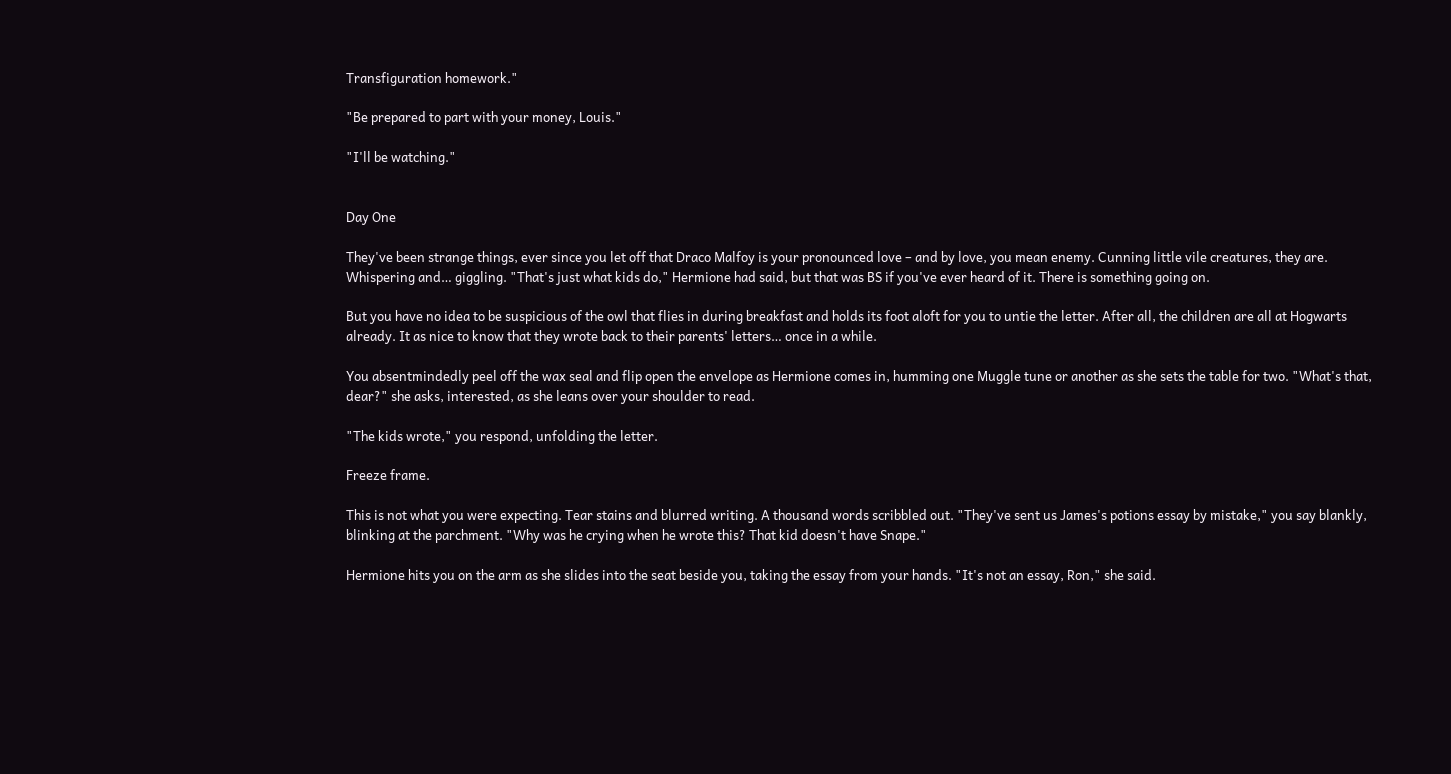Transfiguration homework."

"Be prepared to part with your money, Louis."

"I'll be watching."


Day One

They've been strange things, ever since you let off that Draco Malfoy is your pronounced love – and by love, you mean enemy. Cunning little vile creatures, they are. Whispering and… giggling. "That's just what kids do," Hermione had said, but that was BS if you've ever heard of it. There is something going on.

But you have no idea to be suspicious of the owl that flies in during breakfast and holds its foot aloft for you to untie the letter. After all, the children are all at Hogwarts already. It as nice to know that they wrote back to their parents' letters… once in a while.

You absentmindedly peel off the wax seal and flip open the envelope as Hermione comes in, humming one Muggle tune or another as she sets the table for two. "What's that, dear?" she asks, interested, as she leans over your shoulder to read.

"The kids wrote," you respond, unfolding the letter.

Freeze frame.

This is not what you were expecting. Tear stains and blurred writing. A thousand words scribbled out. "They've sent us James's potions essay by mistake," you say blankly, blinking at the parchment. "Why was he crying when he wrote this? That kid doesn't have Snape."

Hermione hits you on the arm as she slides into the seat beside you, taking the essay from your hands. "It's not an essay, Ron," she said.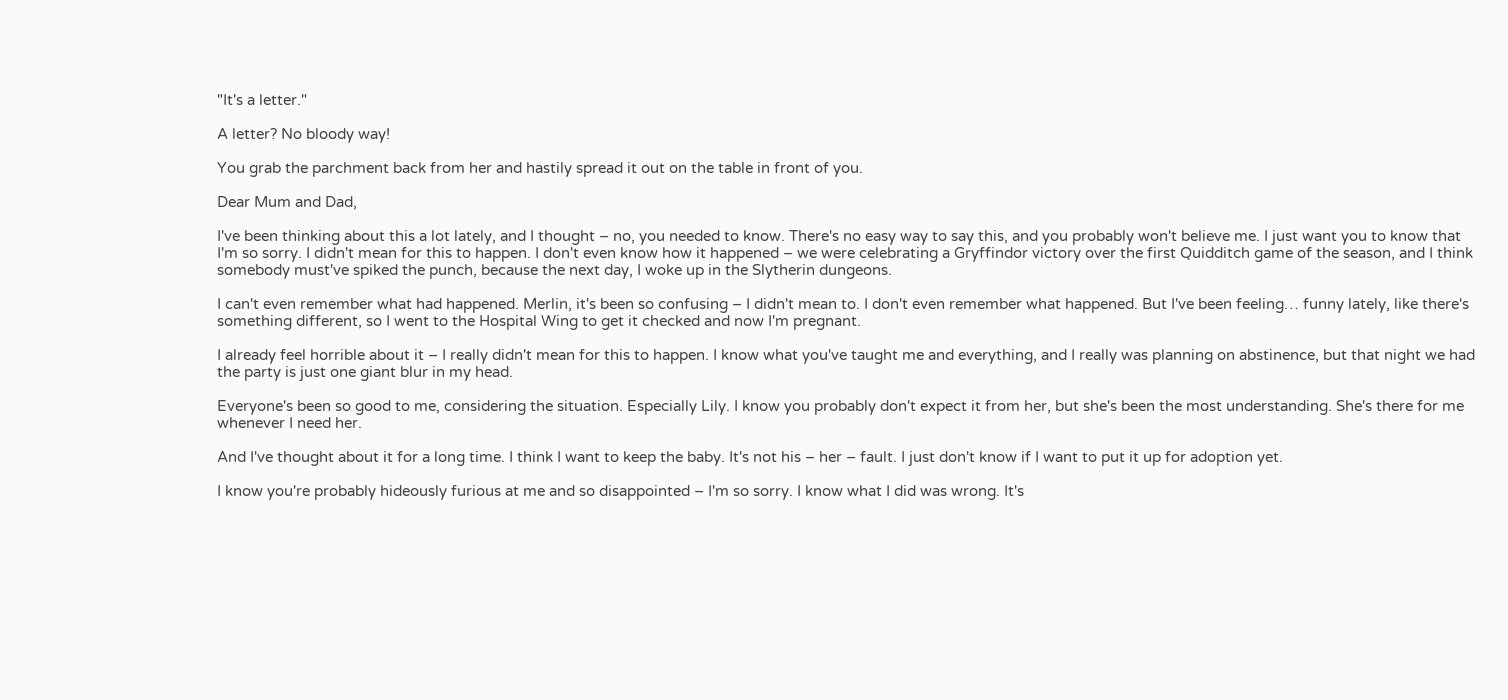"It's a letter."

A letter? No bloody way!

You grab the parchment back from her and hastily spread it out on the table in front of you.

Dear Mum and Dad,

I've been thinking about this a lot lately, and I thought – no, you needed to know. There's no easy way to say this, and you probably won't believe me. I just want you to know that I'm so sorry. I didn't mean for this to happen. I don't even know how it happened – we were celebrating a Gryffindor victory over the first Quidditch game of the season, and I think somebody must've spiked the punch, because the next day, I woke up in the Slytherin dungeons.

I can't even remember what had happened. Merlin, it's been so confusing – I didn't mean to. I don't even remember what happened. But I've been feeling… funny lately, like there's something different, so I went to the Hospital Wing to get it checked and now I'm pregnant.

I already feel horrible about it – I really didn't mean for this to happen. I know what you've taught me and everything, and I really was planning on abstinence, but that night we had the party is just one giant blur in my head.

Everyone's been so good to me, considering the situation. Especially Lily. I know you probably don't expect it from her, but she's been the most understanding. She's there for me whenever I need her.

And I've thought about it for a long time. I think I want to keep the baby. It's not his – her – fault. I just don't know if I want to put it up for adoption yet.

I know you're probably hideously furious at me and so disappointed – I'm so sorry. I know what I did was wrong. It's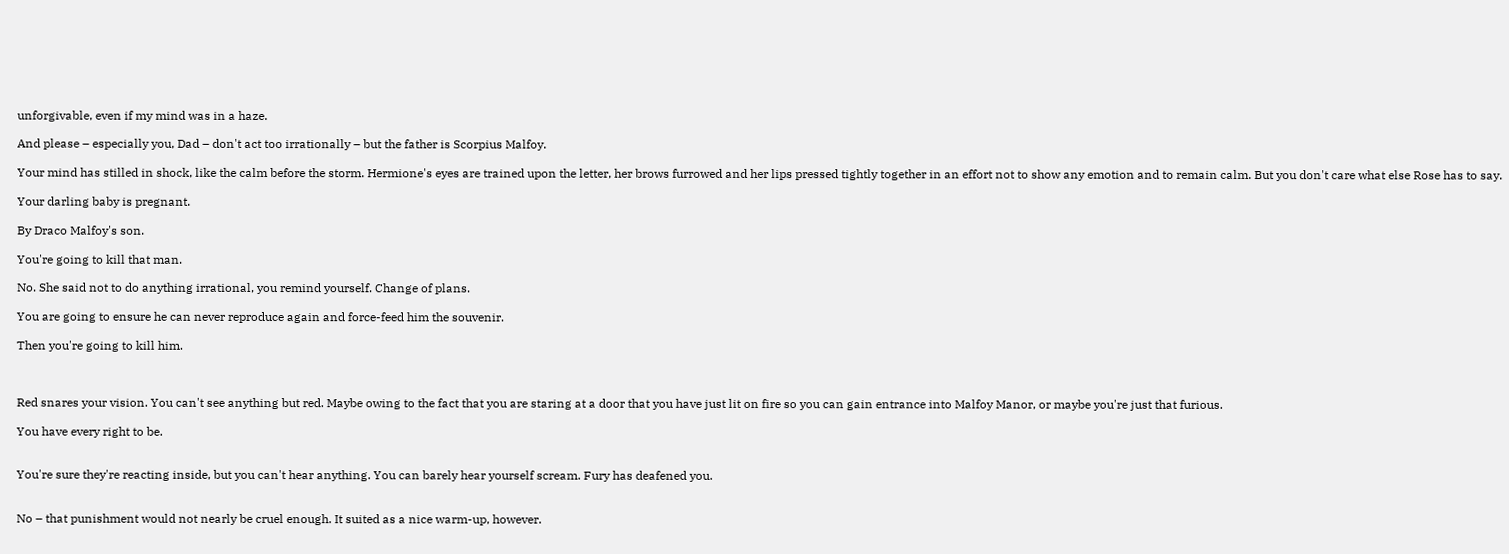unforgivable, even if my mind was in a haze.

And please – especially you, Dad – don't act too irrationally – but the father is Scorpius Malfoy.

Your mind has stilled in shock, like the calm before the storm. Hermione's eyes are trained upon the letter, her brows furrowed and her lips pressed tightly together in an effort not to show any emotion and to remain calm. But you don't care what else Rose has to say.

Your darling baby is pregnant.

By Draco Malfoy's son.

You're going to kill that man.

No. She said not to do anything irrational, you remind yourself. Change of plans.

You are going to ensure he can never reproduce again and force-feed him the souvenir.

Then you're going to kill him.



Red snares your vision. You can't see anything but red. Maybe owing to the fact that you are staring at a door that you have just lit on fire so you can gain entrance into Malfoy Manor, or maybe you're just that furious.

You have every right to be.


You're sure they're reacting inside, but you can't hear anything. You can barely hear yourself scream. Fury has deafened you.


No – that punishment would not nearly be cruel enough. It suited as a nice warm-up, however.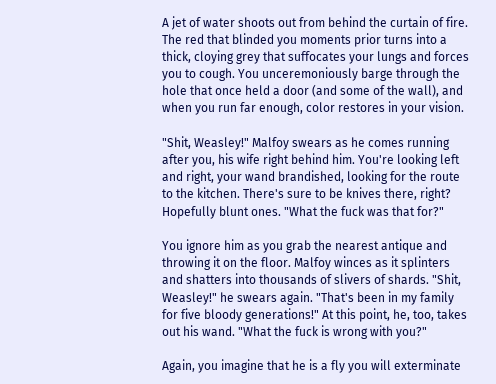A jet of water shoots out from behind the curtain of fire. The red that blinded you moments prior turns into a thick, cloying grey that suffocates your lungs and forces you to cough. You unceremoniously barge through the hole that once held a door (and some of the wall), and when you run far enough, color restores in your vision.

"Shit, Weasley!" Malfoy swears as he comes running after you, his wife right behind him. You're looking left and right, your wand brandished, looking for the route to the kitchen. There's sure to be knives there, right? Hopefully blunt ones. "What the fuck was that for?"

You ignore him as you grab the nearest antique and throwing it on the floor. Malfoy winces as it splinters and shatters into thousands of slivers of shards. "Shit, Weasley!" he swears again. "That's been in my family for five bloody generations!" At this point, he, too, takes out his wand. "What the fuck is wrong with you?"

Again, you imagine that he is a fly you will exterminate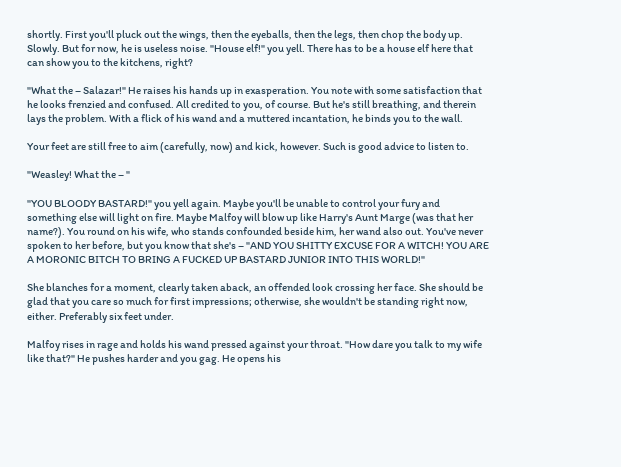shortly. First you'll pluck out the wings, then the eyeballs, then the legs, then chop the body up. Slowly. But for now, he is useless noise. "House elf!" you yell. There has to be a house elf here that can show you to the kitchens, right?

"What the – Salazar!" He raises his hands up in exasperation. You note with some satisfaction that he looks frenzied and confused. All credited to you, of course. But he's still breathing, and therein lays the problem. With a flick of his wand and a muttered incantation, he binds you to the wall.

Your feet are still free to aim (carefully, now) and kick, however. Such is good advice to listen to.

"Weasley! What the – "

"YOU BLOODY BASTARD!" you yell again. Maybe you'll be unable to control your fury and something else will light on fire. Maybe Malfoy will blow up like Harry's Aunt Marge (was that her name?). You round on his wife, who stands confounded beside him, her wand also out. You've never spoken to her before, but you know that she's – "AND YOU SHITTY EXCUSE FOR A WITCH! YOU ARE A MORONIC BITCH TO BRING A FUCKED UP BASTARD JUNIOR INTO THIS WORLD!"

She blanches for a moment, clearly taken aback, an offended look crossing her face. She should be glad that you care so much for first impressions; otherwise, she wouldn't be standing right now, either. Preferably six feet under.

Malfoy rises in rage and holds his wand pressed against your throat. "How dare you talk to my wife like that?" He pushes harder and you gag. He opens his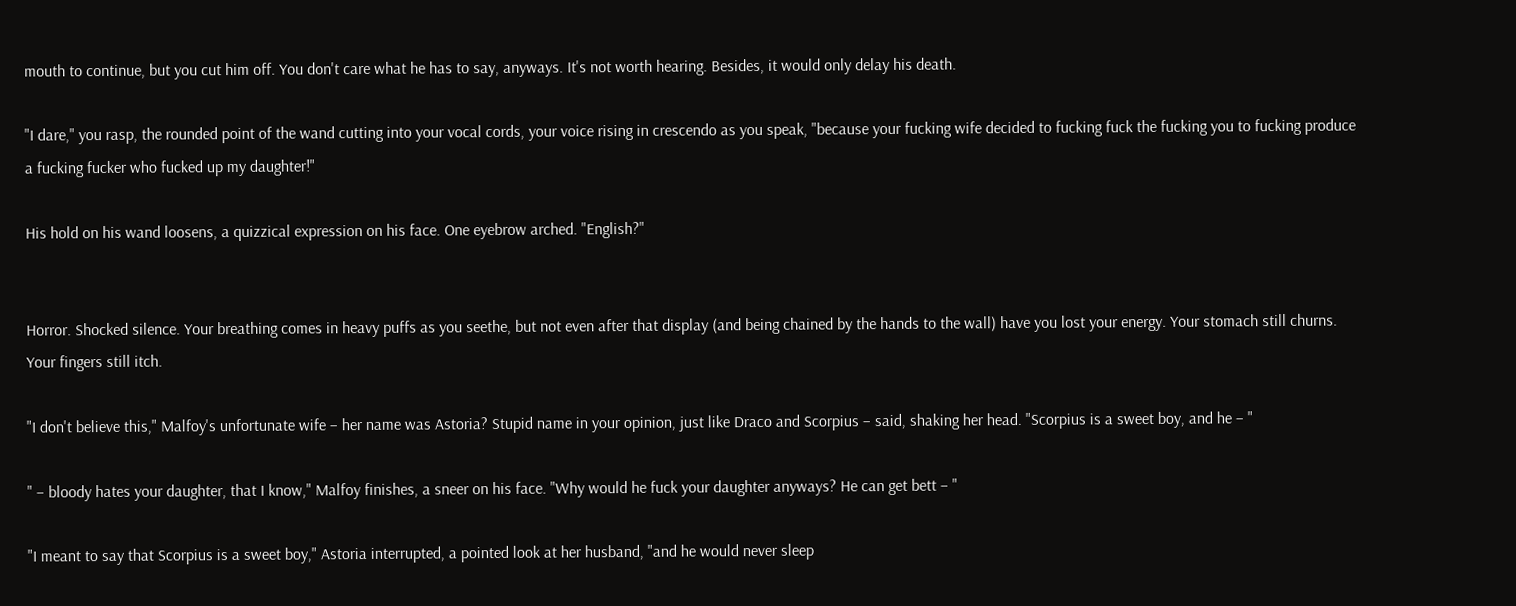mouth to continue, but you cut him off. You don't care what he has to say, anyways. It's not worth hearing. Besides, it would only delay his death.

"I dare," you rasp, the rounded point of the wand cutting into your vocal cords, your voice rising in crescendo as you speak, "because your fucking wife decided to fucking fuck the fucking you to fucking produce a fucking fucker who fucked up my daughter!"

His hold on his wand loosens, a quizzical expression on his face. One eyebrow arched. "English?"


Horror. Shocked silence. Your breathing comes in heavy puffs as you seethe, but not even after that display (and being chained by the hands to the wall) have you lost your energy. Your stomach still churns. Your fingers still itch.

"I don't believe this," Malfoy's unfortunate wife – her name was Astoria? Stupid name in your opinion, just like Draco and Scorpius – said, shaking her head. "Scorpius is a sweet boy, and he – "

" – bloody hates your daughter, that I know," Malfoy finishes, a sneer on his face. "Why would he fuck your daughter anyways? He can get bett – "

"I meant to say that Scorpius is a sweet boy," Astoria interrupted, a pointed look at her husband, "and he would never sleep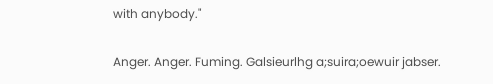with anybody."

Anger. Anger. Fuming. Galsieurlhg a;suira;oewuir jabser.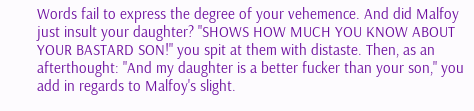Words fail to express the degree of your vehemence. And did Malfoy just insult your daughter? "SHOWS HOW MUCH YOU KNOW ABOUT YOUR BASTARD SON!" you spit at them with distaste. Then, as an afterthought: "And my daughter is a better fucker than your son," you add in regards to Malfoy's slight.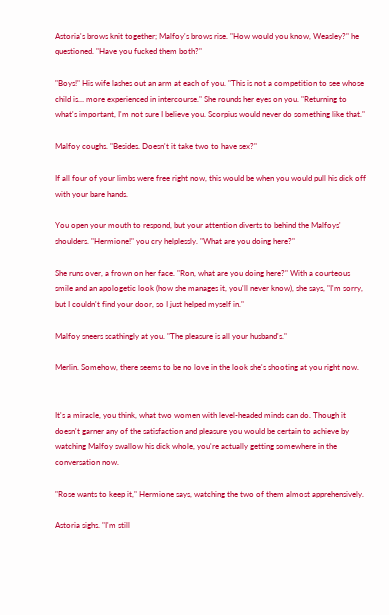Astoria's brows knit together; Malfoy's brows rise. "How would you know, Weasley?" he questioned. "Have you fucked them both?"

"Boys!" His wife lashes out an arm at each of you. "This is not a competition to see whose child is… more experienced in intercourse." She rounds her eyes on you. "Returning to what's important, I'm not sure I believe you. Scorpius would never do something like that."

Malfoy coughs. "Besides. Doesn't it take two to have sex?"

If all four of your limbs were free right now, this would be when you would pull his dick off with your bare hands.

You open your mouth to respond, but your attention diverts to behind the Malfoys' shoulders. "Hermione!" you cry helplessly. "What are you doing here?"

She runs over, a frown on her face. "Ron, what are you doing here?" With a courteous smile and an apologetic look (how she manages it, you'll never know), she says, "I'm sorry, but I couldn't find your door, so I just helped myself in."

Malfoy sneers scathingly at you. "The pleasure is all your husband's."

Merlin. Somehow, there seems to be no love in the look she's shooting at you right now.


It's a miracle, you think, what two women with level-headed minds can do. Though it doesn't garner any of the satisfaction and pleasure you would be certain to achieve by watching Malfoy swallow his dick whole, you're actually getting somewhere in the conversation now.

"Rose wants to keep it," Hermione says, watching the two of them almost apprehensively.

Astoria sighs. "I'm still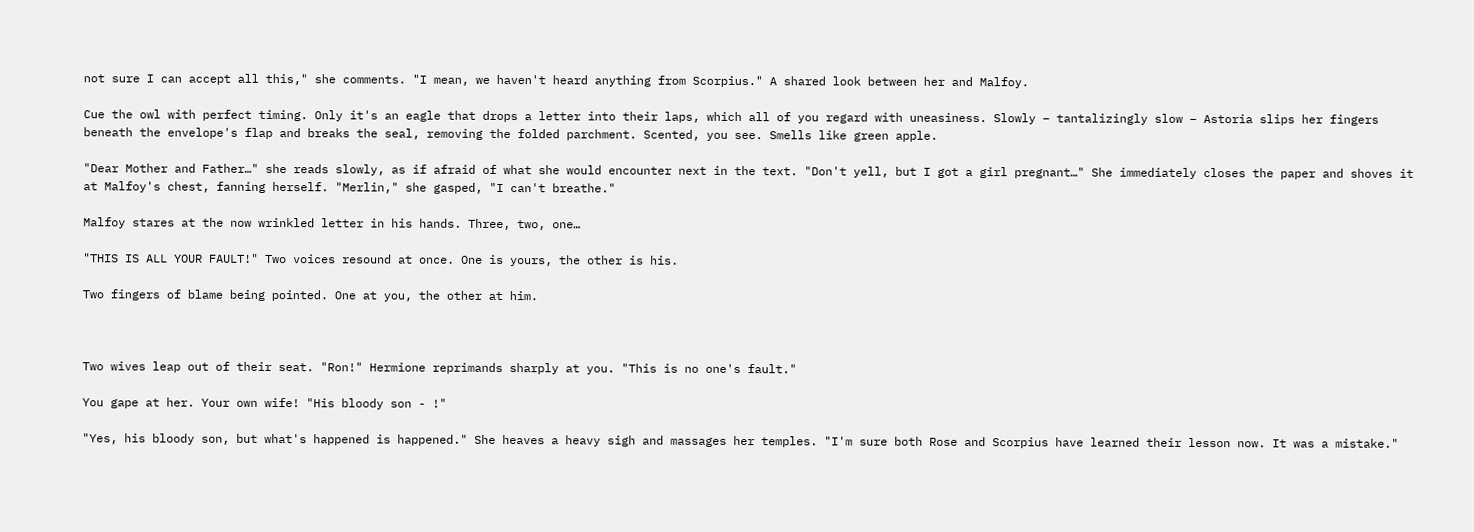not sure I can accept all this," she comments. "I mean, we haven't heard anything from Scorpius." A shared look between her and Malfoy.

Cue the owl with perfect timing. Only it's an eagle that drops a letter into their laps, which all of you regard with uneasiness. Slowly – tantalizingly slow – Astoria slips her fingers beneath the envelope's flap and breaks the seal, removing the folded parchment. Scented, you see. Smells like green apple.

"Dear Mother and Father…" she reads slowly, as if afraid of what she would encounter next in the text. "Don't yell, but I got a girl pregnant…" She immediately closes the paper and shoves it at Malfoy's chest, fanning herself. "Merlin," she gasped, "I can't breathe."

Malfoy stares at the now wrinkled letter in his hands. Three, two, one…

"THIS IS ALL YOUR FAULT!" Two voices resound at once. One is yours, the other is his.

Two fingers of blame being pointed. One at you, the other at him.



Two wives leap out of their seat. "Ron!" Hermione reprimands sharply at you. "This is no one's fault."

You gape at her. Your own wife! "His bloody son - !"

"Yes, his bloody son, but what's happened is happened." She heaves a heavy sigh and massages her temples. "I'm sure both Rose and Scorpius have learned their lesson now. It was a mistake."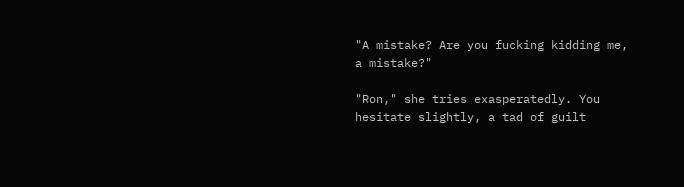"A mistake? Are you fucking kidding me, a mistake?"

"Ron," she tries exasperatedly. You hesitate slightly, a tad of guilt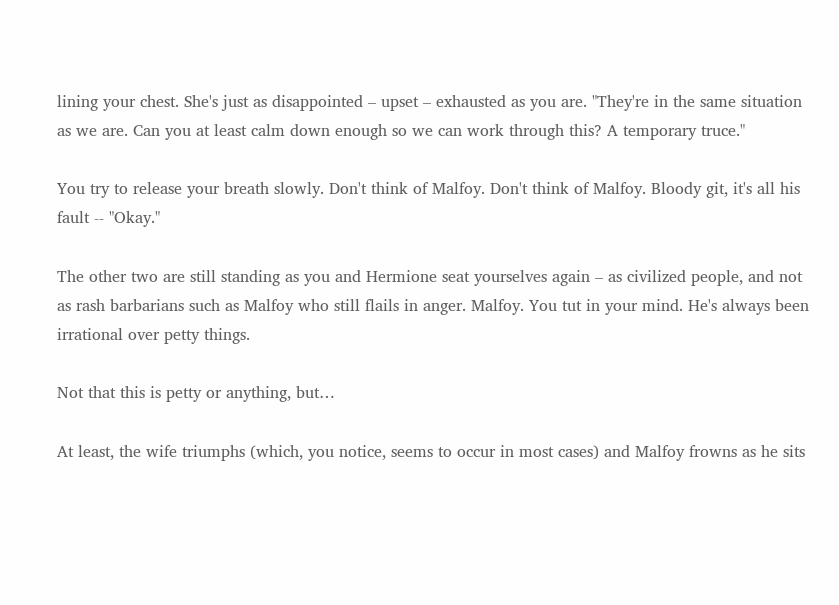lining your chest. She's just as disappointed – upset – exhausted as you are. "They're in the same situation as we are. Can you at least calm down enough so we can work through this? A temporary truce."

You try to release your breath slowly. Don't think of Malfoy. Don't think of Malfoy. Bloody git, it's all his fault -- "Okay."

The other two are still standing as you and Hermione seat yourselves again – as civilized people, and not as rash barbarians such as Malfoy who still flails in anger. Malfoy. You tut in your mind. He's always been irrational over petty things.

Not that this is petty or anything, but…

At least, the wife triumphs (which, you notice, seems to occur in most cases) and Malfoy frowns as he sits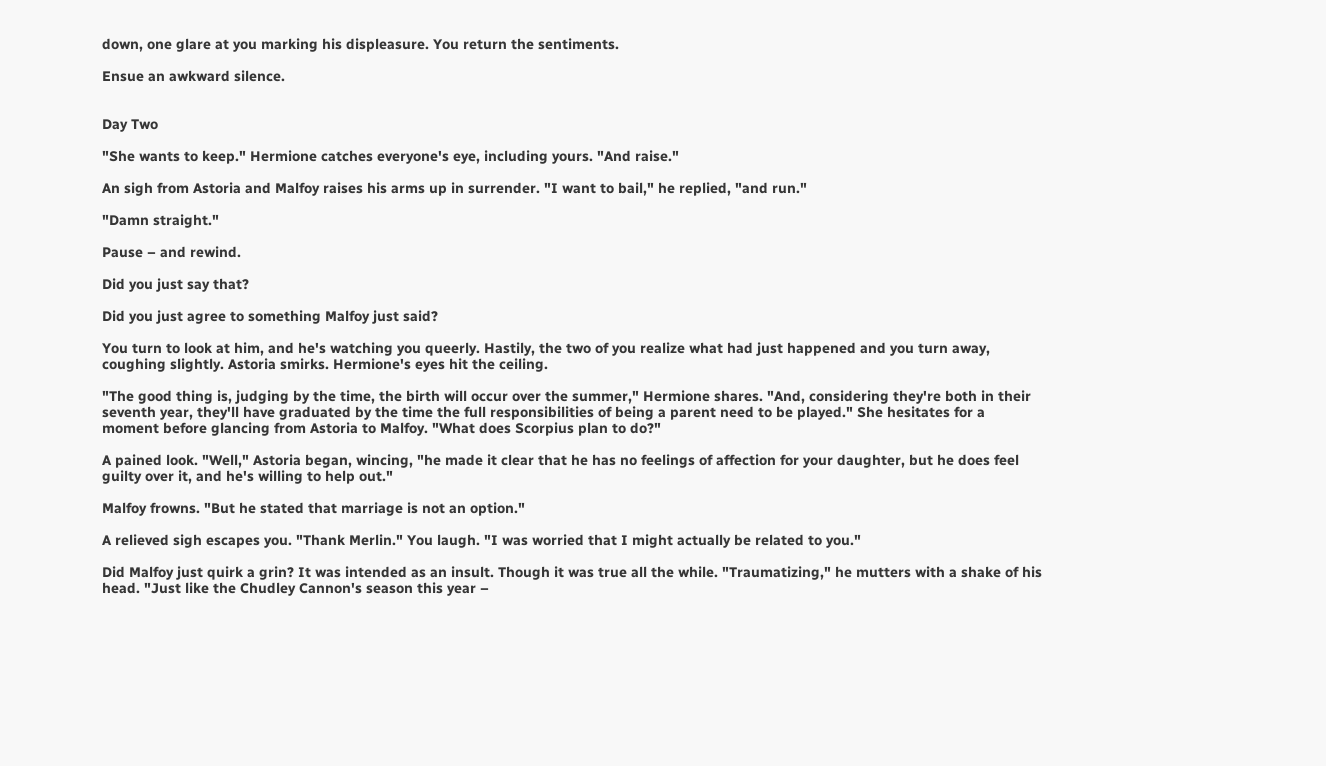down, one glare at you marking his displeasure. You return the sentiments.

Ensue an awkward silence.


Day Two

"She wants to keep." Hermione catches everyone's eye, including yours. "And raise."

An sigh from Astoria and Malfoy raises his arms up in surrender. "I want to bail," he replied, "and run."

"Damn straight."

Pause – and rewind.

Did you just say that?

Did you just agree to something Malfoy just said?

You turn to look at him, and he's watching you queerly. Hastily, the two of you realize what had just happened and you turn away, coughing slightly. Astoria smirks. Hermione's eyes hit the ceiling.

"The good thing is, judging by the time, the birth will occur over the summer," Hermione shares. "And, considering they're both in their seventh year, they'll have graduated by the time the full responsibilities of being a parent need to be played." She hesitates for a moment before glancing from Astoria to Malfoy. "What does Scorpius plan to do?"

A pained look. "Well," Astoria began, wincing, "he made it clear that he has no feelings of affection for your daughter, but he does feel guilty over it, and he's willing to help out."

Malfoy frowns. "But he stated that marriage is not an option."

A relieved sigh escapes you. "Thank Merlin." You laugh. "I was worried that I might actually be related to you."

Did Malfoy just quirk a grin? It was intended as an insult. Though it was true all the while. "Traumatizing," he mutters with a shake of his head. "Just like the Chudley Cannon's season this year –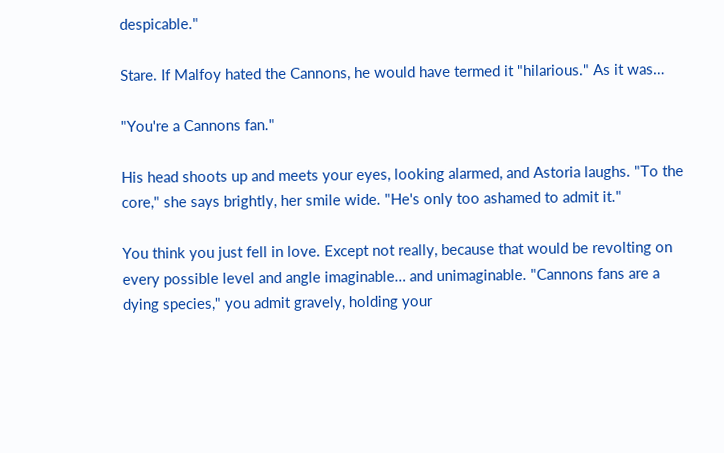despicable."

Stare. If Malfoy hated the Cannons, he would have termed it "hilarious." As it was…

"You're a Cannons fan."

His head shoots up and meets your eyes, looking alarmed, and Astoria laughs. "To the core," she says brightly, her smile wide. "He's only too ashamed to admit it."

You think you just fell in love. Except not really, because that would be revolting on every possible level and angle imaginable… and unimaginable. "Cannons fans are a dying species," you admit gravely, holding your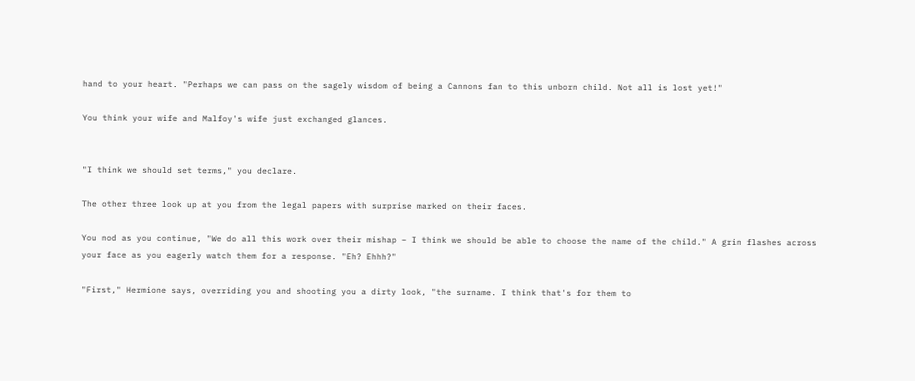hand to your heart. "Perhaps we can pass on the sagely wisdom of being a Cannons fan to this unborn child. Not all is lost yet!"

You think your wife and Malfoy's wife just exchanged glances.


"I think we should set terms," you declare.

The other three look up at you from the legal papers with surprise marked on their faces.

You nod as you continue, "We do all this work over their mishap – I think we should be able to choose the name of the child." A grin flashes across your face as you eagerly watch them for a response. "Eh? Ehhh?"

"First," Hermione says, overriding you and shooting you a dirty look, "the surname. I think that's for them to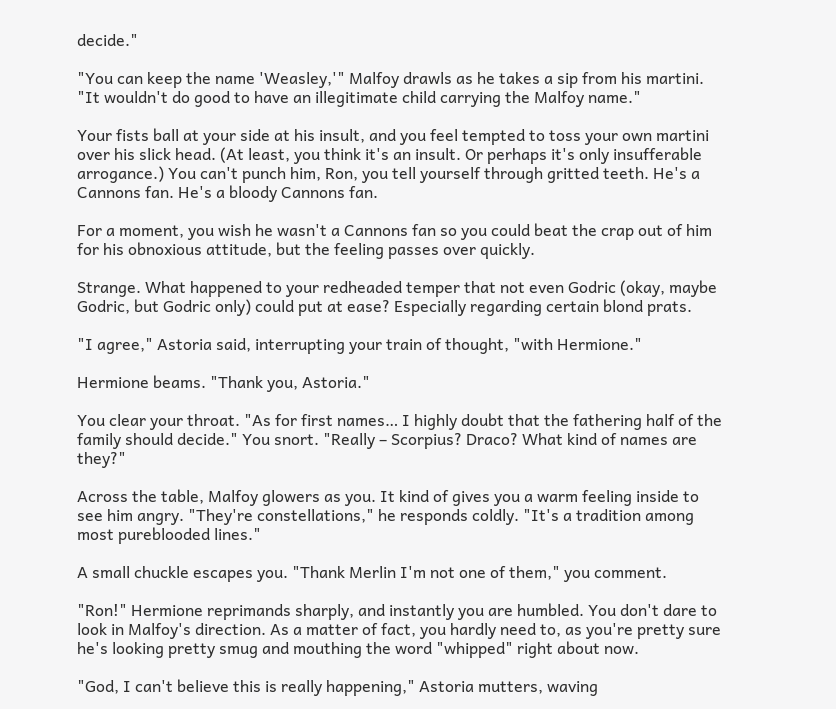decide."

"You can keep the name 'Weasley,'" Malfoy drawls as he takes a sip from his martini. "It wouldn't do good to have an illegitimate child carrying the Malfoy name."

Your fists ball at your side at his insult, and you feel tempted to toss your own martini over his slick head. (At least, you think it's an insult. Or perhaps it's only insufferable arrogance.) You can't punch him, Ron, you tell yourself through gritted teeth. He's a Cannons fan. He's a bloody Cannons fan.

For a moment, you wish he wasn't a Cannons fan so you could beat the crap out of him for his obnoxious attitude, but the feeling passes over quickly.

Strange. What happened to your redheaded temper that not even Godric (okay, maybe Godric, but Godric only) could put at ease? Especially regarding certain blond prats.

"I agree," Astoria said, interrupting your train of thought, "with Hermione."

Hermione beams. "Thank you, Astoria."

You clear your throat. "As for first names… I highly doubt that the fathering half of the family should decide." You snort. "Really – Scorpius? Draco? What kind of names are they?"

Across the table, Malfoy glowers as you. It kind of gives you a warm feeling inside to see him angry. "They're constellations," he responds coldly. "It's a tradition among most pureblooded lines."

A small chuckle escapes you. "Thank Merlin I'm not one of them," you comment.

"Ron!" Hermione reprimands sharply, and instantly you are humbled. You don't dare to look in Malfoy's direction. As a matter of fact, you hardly need to, as you're pretty sure he's looking pretty smug and mouthing the word "whipped" right about now.

"God, I can't believe this is really happening," Astoria mutters, waving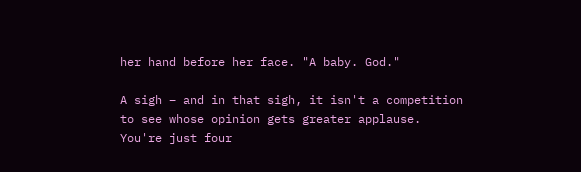her hand before her face. "A baby. God."

A sigh – and in that sigh, it isn't a competition to see whose opinion gets greater applause. You're just four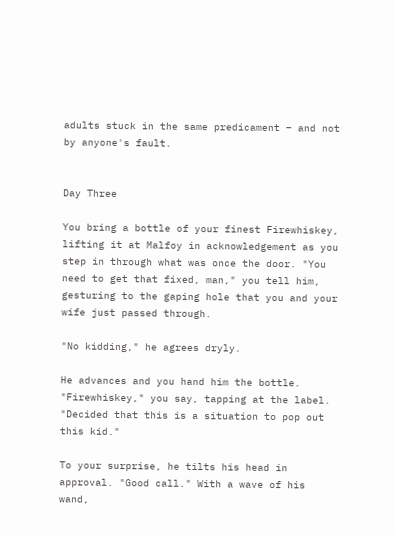adults stuck in the same predicament – and not by anyone's fault.


Day Three

You bring a bottle of your finest Firewhiskey, lifting it at Malfoy in acknowledgement as you step in through what was once the door. "You need to get that fixed, man," you tell him, gesturing to the gaping hole that you and your wife just passed through.

"No kidding," he agrees dryly.

He advances and you hand him the bottle. "Firewhiskey," you say, tapping at the label. "Decided that this is a situation to pop out this kid."

To your surprise, he tilts his head in approval. "Good call." With a wave of his wand,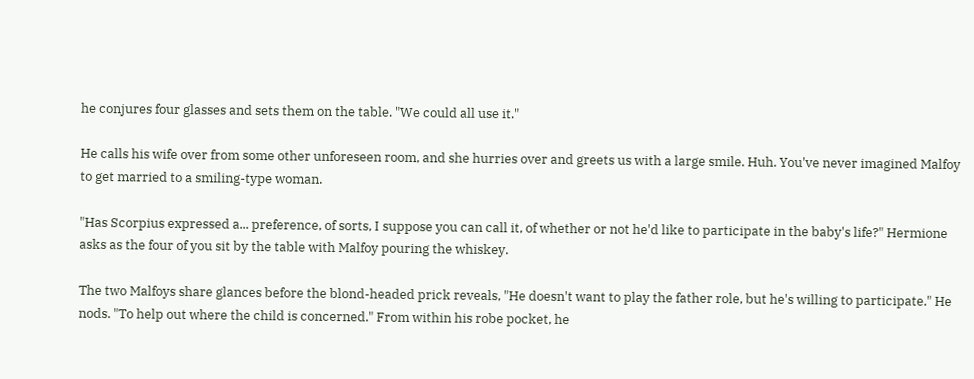he conjures four glasses and sets them on the table. "We could all use it."

He calls his wife over from some other unforeseen room, and she hurries over and greets us with a large smile. Huh. You've never imagined Malfoy to get married to a smiling-type woman.

"Has Scorpius expressed a... preference, of sorts, I suppose you can call it, of whether or not he'd like to participate in the baby's life?" Hermione asks as the four of you sit by the table with Malfoy pouring the whiskey.

The two Malfoys share glances before the blond-headed prick reveals, "He doesn't want to play the father role, but he's willing to participate." He nods. "To help out where the child is concerned." From within his robe pocket, he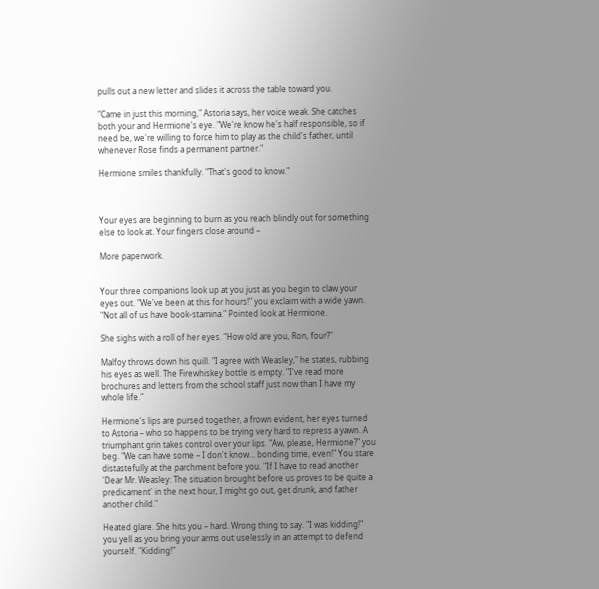pulls out a new letter and slides it across the table toward you.

"Came in just this morning," Astoria says, her voice weak. She catches both your and Hermione's eye. "We're know he's half responsible, so if need be, we're willing to force him to play as the child's father, until whenever Rose finds a permanent partner."

Hermione smiles thankfully. "That's good to know."



Your eyes are beginning to burn as you reach blindly out for something else to look at. Your fingers close around –

More paperwork.


Your three companions look up at you just as you begin to claw your eyes out. "We've been at this for hours!" you exclaim with a wide yawn. "Not all of us have book-stamina." Pointed look at Hermione.

She sighs with a roll of her eyes. "How old are you, Ron, four?"

Malfoy throws down his quill. "I agree with Weasley," he states, rubbing his eyes as well. The Firewhiskey bottle is empty. "I've read more brochures and letters from the school staff just now than I have my whole life."

Hermione's lips are pursed together, a frown evident, her eyes turned to Astoria – who so happens to be trying very hard to repress a yawn. A triumphant grin takes control over your lips. "Aw, please, Hermione?" you beg. "We can have some – I don't know… bonding time, even!" You stare distastefully at the parchment before you. "If I have to read another 'Dear Mr. Weasley: The situation brought before us proves to be quite a predicament' in the next hour, I might go out, get drunk, and father another child."

Heated glare. She hits you – hard. Wrong thing to say. "I was kidding!" you yell as you bring your arms out uselessly in an attempt to defend yourself. "Kidding!"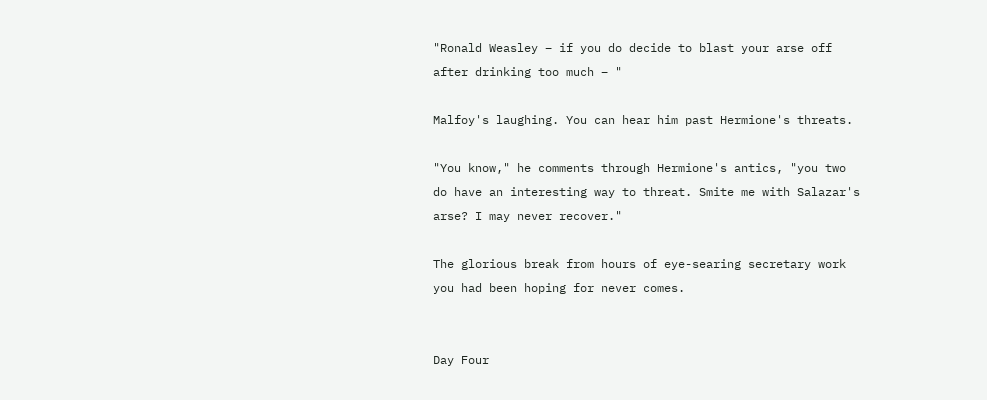"Ronald Weasley – if you do decide to blast your arse off after drinking too much – "

Malfoy's laughing. You can hear him past Hermione's threats.

"You know," he comments through Hermione's antics, "you two do have an interesting way to threat. Smite me with Salazar's arse? I may never recover."

The glorious break from hours of eye-searing secretary work you had been hoping for never comes.


Day Four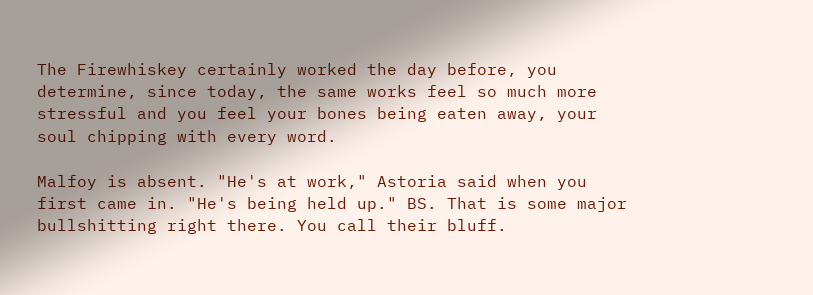The Firewhiskey certainly worked the day before, you determine, since today, the same works feel so much more stressful and you feel your bones being eaten away, your soul chipping with every word.

Malfoy is absent. "He's at work," Astoria said when you first came in. "He's being held up." BS. That is some major bullshitting right there. You call their bluff.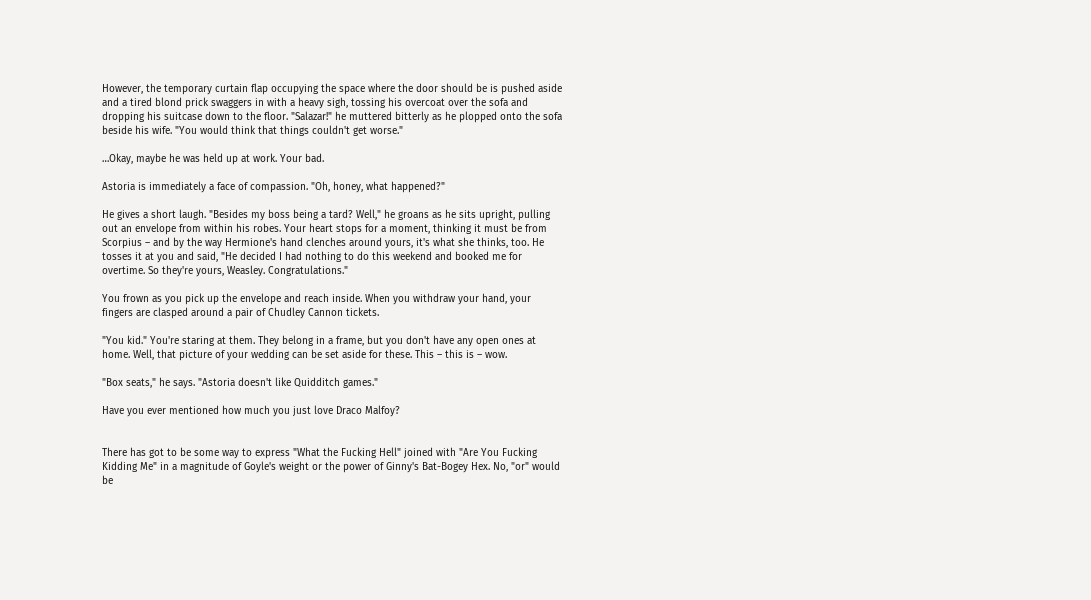However, the temporary curtain flap occupying the space where the door should be is pushed aside and a tired blond prick swaggers in with a heavy sigh, tossing his overcoat over the sofa and dropping his suitcase down to the floor. "Salazar!" he muttered bitterly as he plopped onto the sofa beside his wife. "You would think that things couldn't get worse."

…Okay, maybe he was held up at work. Your bad.

Astoria is immediately a face of compassion. "Oh, honey, what happened?"

He gives a short laugh. "Besides my boss being a tard? Well," he groans as he sits upright, pulling out an envelope from within his robes. Your heart stops for a moment, thinking it must be from Scorpius – and by the way Hermione's hand clenches around yours, it's what she thinks, too. He tosses it at you and said, "He decided I had nothing to do this weekend and booked me for overtime. So they're yours, Weasley. Congratulations."

You frown as you pick up the envelope and reach inside. When you withdraw your hand, your fingers are clasped around a pair of Chudley Cannon tickets.

"You kid." You're staring at them. They belong in a frame, but you don't have any open ones at home. Well, that picture of your wedding can be set aside for these. This – this is – wow.

"Box seats," he says. "Astoria doesn't like Quidditch games."

Have you ever mentioned how much you just love Draco Malfoy?


There has got to be some way to express "What the Fucking Hell" joined with "Are You Fucking Kidding Me" in a magnitude of Goyle's weight or the power of Ginny's Bat-Bogey Hex. No, "or" would be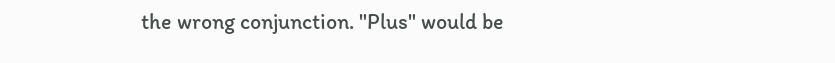the wrong conjunction. "Plus" would be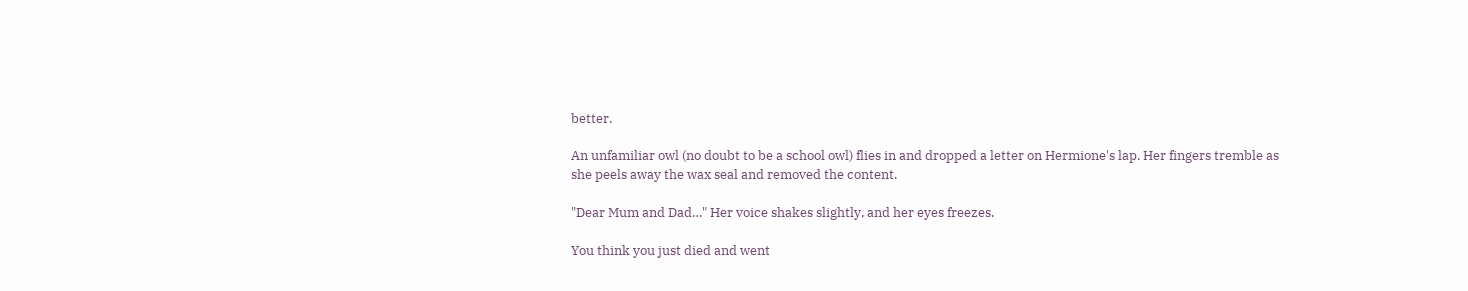better.

An unfamiliar owl (no doubt to be a school owl) flies in and dropped a letter on Hermione's lap. Her fingers tremble as she peels away the wax seal and removed the content.

"Dear Mum and Dad…" Her voice shakes slightly, and her eyes freezes.

You think you just died and went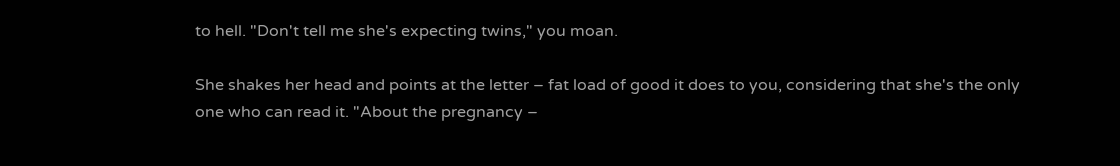to hell. "Don't tell me she's expecting twins," you moan.

She shakes her head and points at the letter – fat load of good it does to you, considering that she's the only one who can read it. "About the pregnancy –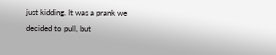just kidding. It was a prank we decided to pull, but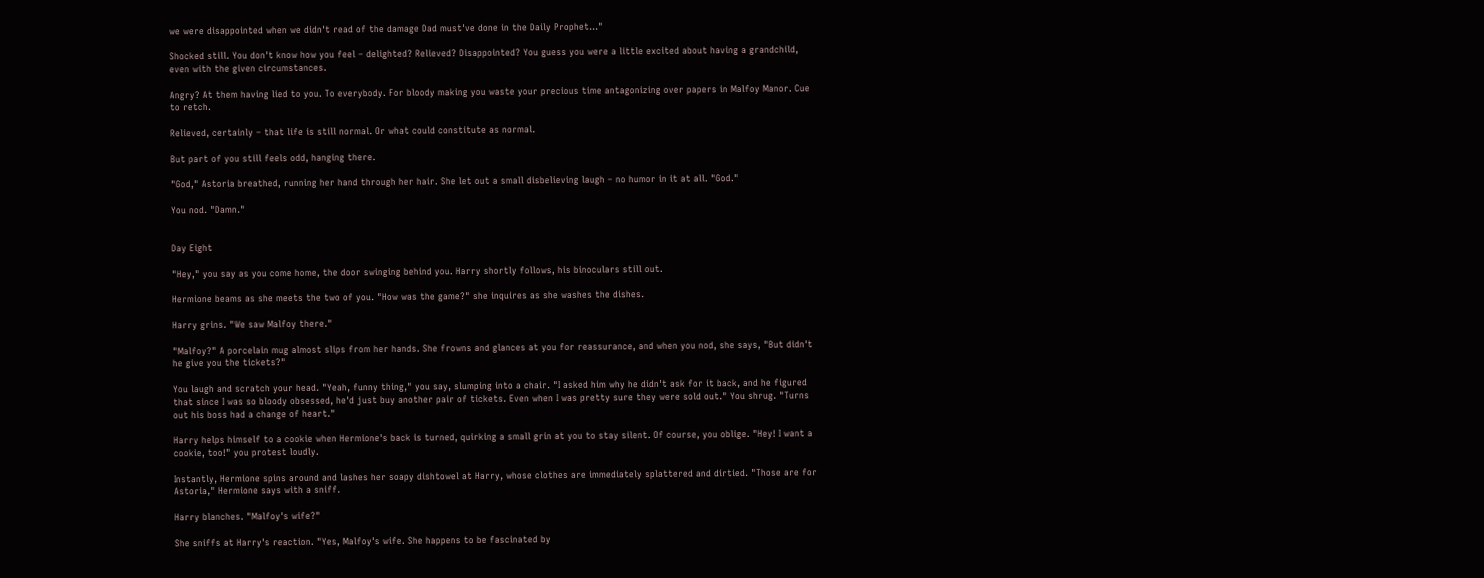we were disappointed when we didn't read of the damage Dad must've done in the Daily Prophet…"

Shocked still. You don't know how you feel – delighted? Relieved? Disappointed? You guess you were a little excited about having a grandchild, even with the given circumstances.

Angry? At them having lied to you. To everybody. For bloody making you waste your precious time antagonizing over papers in Malfoy Manor. Cue to retch.

Relieved, certainly – that life is still normal. Or what could constitute as normal.

But part of you still feels odd, hanging there.

"God," Astoria breathed, running her hand through her hair. She let out a small disbelieving laugh – no humor in it at all. "God."

You nod. "Damn."


Day Eight

"Hey," you say as you come home, the door swinging behind you. Harry shortly follows, his binoculars still out.

Hermione beams as she meets the two of you. "How was the game?" she inquires as she washes the dishes.

Harry grins. "We saw Malfoy there."

"Malfoy?" A porcelain mug almost slips from her hands. She frowns and glances at you for reassurance, and when you nod, she says, "But didn't he give you the tickets?"

You laugh and scratch your head. "Yeah, funny thing," you say, slumping into a chair. "I asked him why he didn't ask for it back, and he figured that since I was so bloody obsessed, he'd just buy another pair of tickets. Even when I was pretty sure they were sold out." You shrug. "Turns out his boss had a change of heart."

Harry helps himself to a cookie when Hermione's back is turned, quirking a small grin at you to stay silent. Of course, you oblige. "Hey! I want a cookie, too!" you protest loudly.

Instantly, Hermione spins around and lashes her soapy dishtowel at Harry, whose clothes are immediately splattered and dirtied. "Those are for Astoria," Hermione says with a sniff.

Harry blanches. "Malfoy's wife?"

She sniffs at Harry's reaction. "Yes, Malfoy's wife. She happens to be fascinated by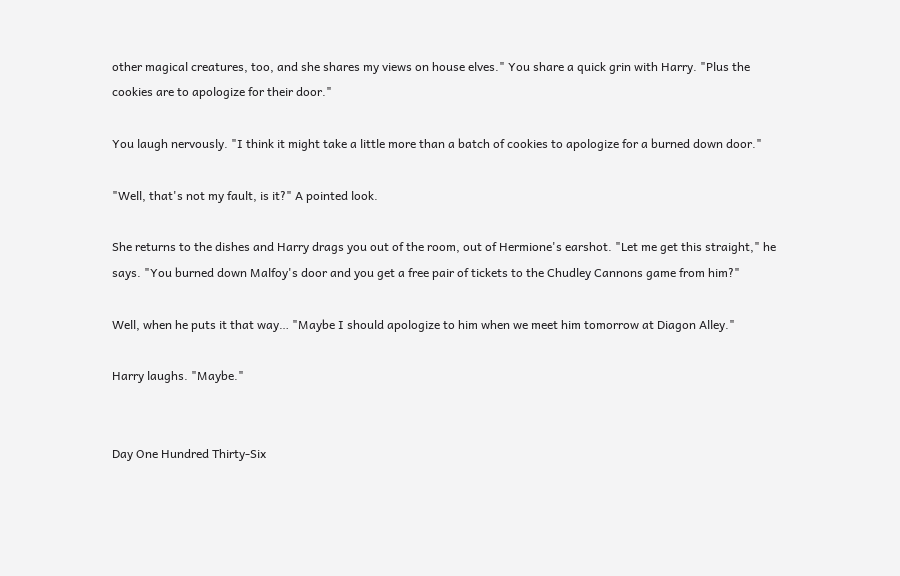other magical creatures, too, and she shares my views on house elves." You share a quick grin with Harry. "Plus the cookies are to apologize for their door."

You laugh nervously. "I think it might take a little more than a batch of cookies to apologize for a burned down door."

"Well, that's not my fault, is it?" A pointed look.

She returns to the dishes and Harry drags you out of the room, out of Hermione's earshot. "Let me get this straight," he says. "You burned down Malfoy's door and you get a free pair of tickets to the Chudley Cannons game from him?"

Well, when he puts it that way… "Maybe I should apologize to him when we meet him tomorrow at Diagon Alley."

Harry laughs. "Maybe."


Day One Hundred Thirty-Six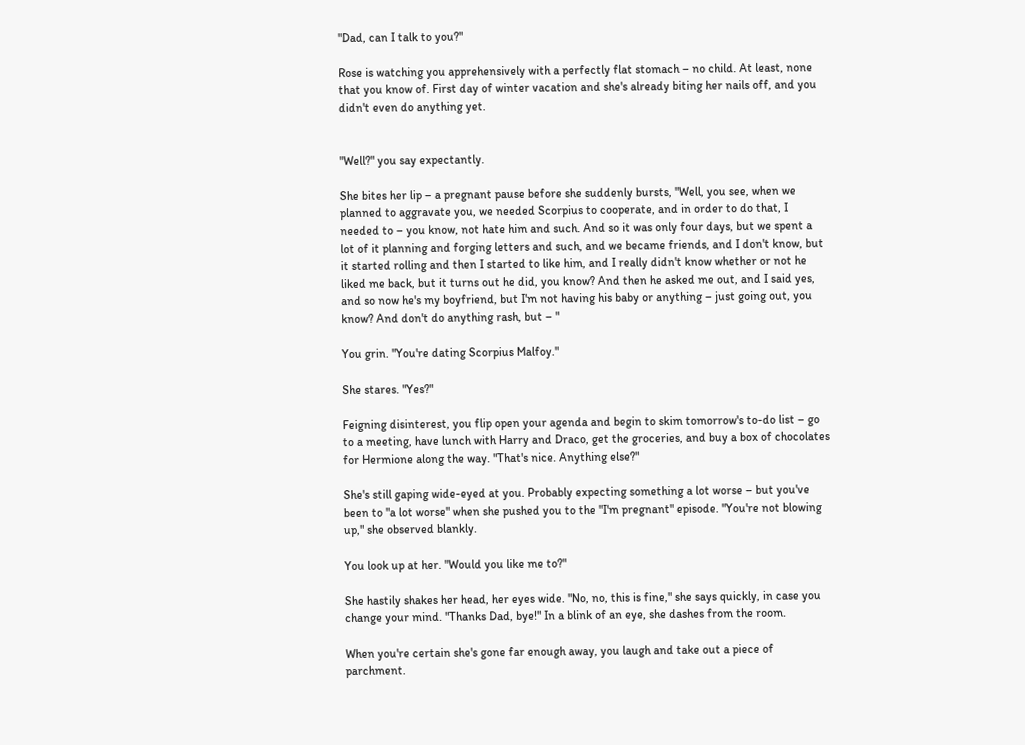"Dad, can I talk to you?"

Rose is watching you apprehensively with a perfectly flat stomach – no child. At least, none that you know of. First day of winter vacation and she's already biting her nails off, and you didn't even do anything yet.


"Well?" you say expectantly.

She bites her lip – a pregnant pause before she suddenly bursts, "Well, you see, when we planned to aggravate you, we needed Scorpius to cooperate, and in order to do that, I needed to – you know, not hate him and such. And so it was only four days, but we spent a lot of it planning and forging letters and such, and we became friends, and I don't know, but it started rolling and then I started to like him, and I really didn't know whether or not he liked me back, but it turns out he did, you know? And then he asked me out, and I said yes, and so now he's my boyfriend, but I'm not having his baby or anything – just going out, you know? And don't do anything rash, but – "

You grin. "You're dating Scorpius Malfoy."

She stares. "Yes?"

Feigning disinterest, you flip open your agenda and begin to skim tomorrow's to-do list – go to a meeting, have lunch with Harry and Draco, get the groceries, and buy a box of chocolates for Hermione along the way. "That's nice. Anything else?"

She's still gaping wide-eyed at you. Probably expecting something a lot worse – but you've been to "a lot worse" when she pushed you to the "I'm pregnant" episode. "You're not blowing up," she observed blankly.

You look up at her. "Would you like me to?"

She hastily shakes her head, her eyes wide. "No, no, this is fine," she says quickly, in case you change your mind. "Thanks Dad, bye!" In a blink of an eye, she dashes from the room.

When you're certain she's gone far enough away, you laugh and take out a piece of parchment.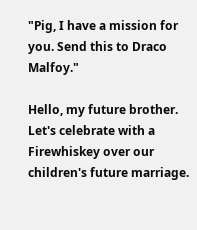"Pig, I have a mission for you. Send this to Draco Malfoy."

Hello, my future brother. Let's celebrate with a Firewhiskey over our children's future marriage.